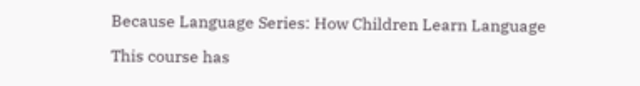Because Language Series: How Children Learn Language

This course has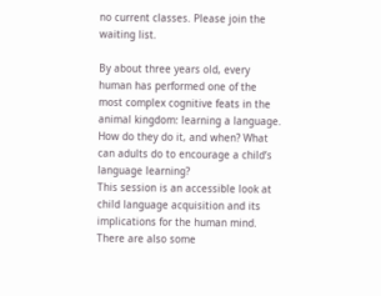no current classes. Please join the waiting list.

By about three years old, every human has performed one of the most complex cognitive feats in the animal kingdom: learning a language.
How do they do it, and when? What can adults do to encourage a child’s language learning?
This session is an accessible look at child language acquisition and its implications for the human mind. There are also some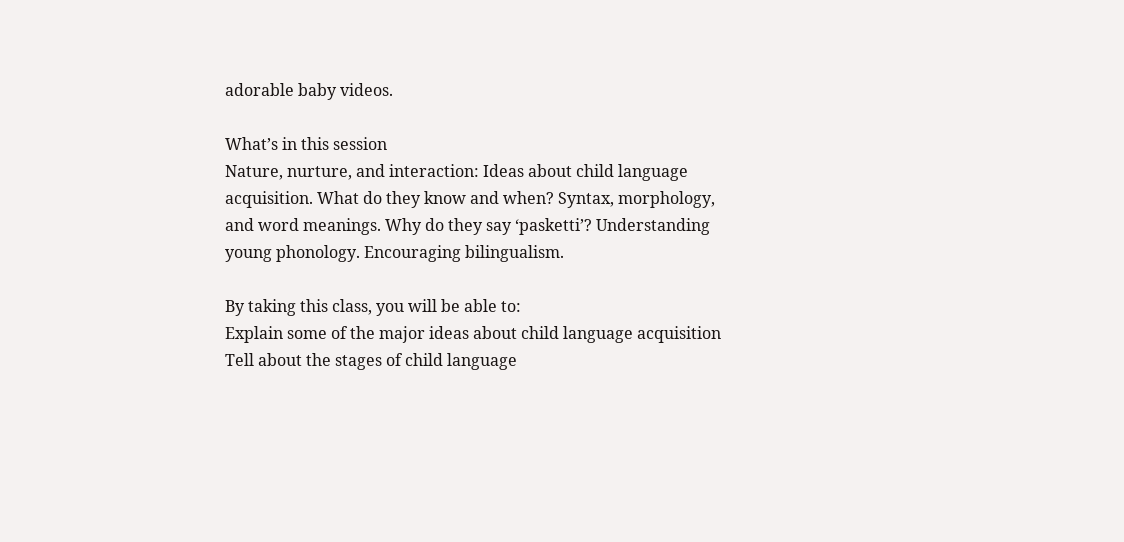adorable baby videos.

What’s in this session
Nature, nurture, and interaction: Ideas about child language acquisition. What do they know and when? Syntax, morphology, and word meanings. Why do they say ‘pasketti’? Understanding young phonology. Encouraging bilingualism.

By taking this class, you will be able to:
Explain some of the major ideas about child language acquisition Tell about the stages of child language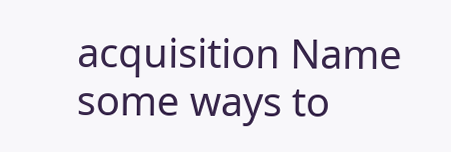acquisition Name some ways to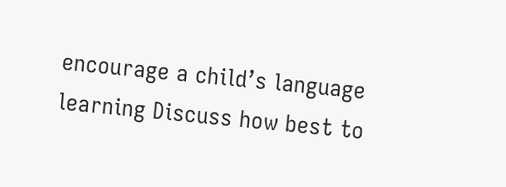encourage a child’s language learning Discuss how best to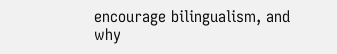encourage bilingualism, and why